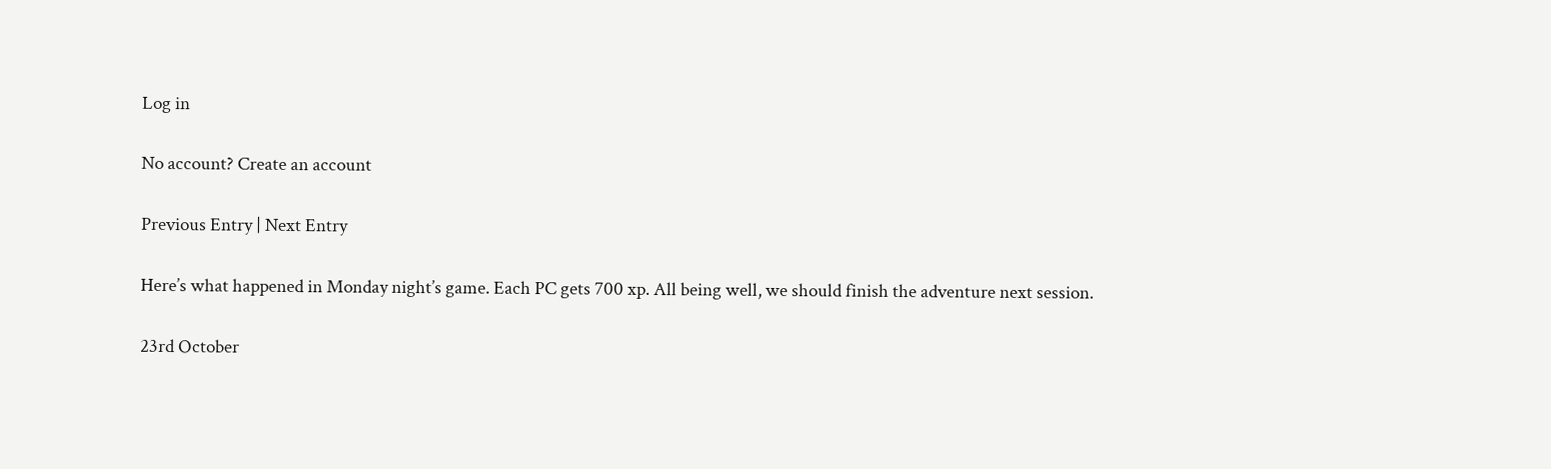Log in

No account? Create an account

Previous Entry | Next Entry

Here’s what happened in Monday night’s game. Each PC gets 700 xp. All being well, we should finish the adventure next session.

23rd October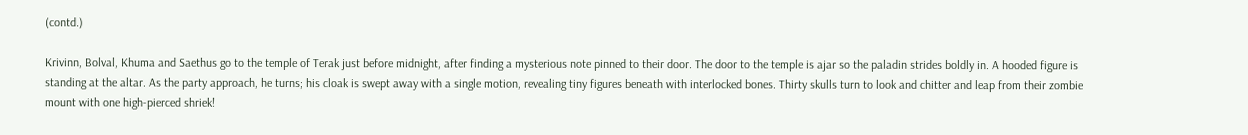(contd.)

Krivinn, Bolval, Khuma and Saethus go to the temple of Terak just before midnight, after finding a mysterious note pinned to their door. The door to the temple is ajar so the paladin strides boldly in. A hooded figure is standing at the altar. As the party approach, he turns; his cloak is swept away with a single motion, revealing tiny figures beneath with interlocked bones. Thirty skulls turn to look and chitter and leap from their zombie mount with one high-pierced shriek!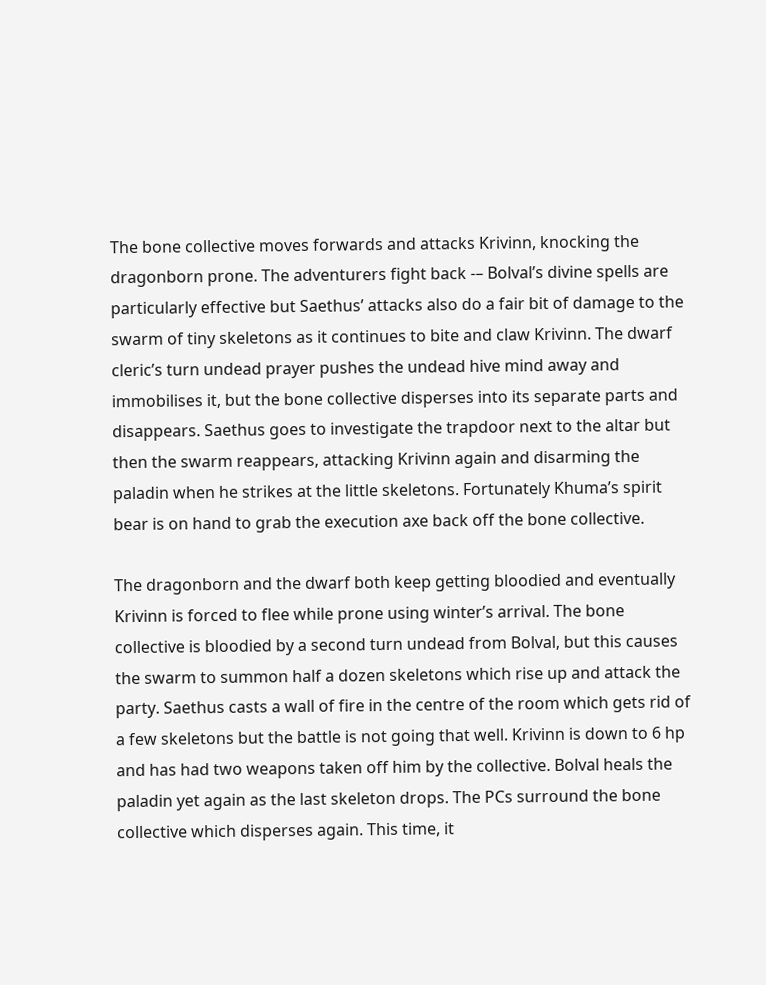The bone collective moves forwards and attacks Krivinn, knocking the dragonborn prone. The adventurers fight back -– Bolval’s divine spells are particularly effective but Saethus’ attacks also do a fair bit of damage to the swarm of tiny skeletons as it continues to bite and claw Krivinn. The dwarf cleric’s turn undead prayer pushes the undead hive mind away and immobilises it, but the bone collective disperses into its separate parts and disappears. Saethus goes to investigate the trapdoor next to the altar but then the swarm reappears, attacking Krivinn again and disarming the paladin when he strikes at the little skeletons. Fortunately Khuma’s spirit bear is on hand to grab the execution axe back off the bone collective.

The dragonborn and the dwarf both keep getting bloodied and eventually Krivinn is forced to flee while prone using winter’s arrival. The bone collective is bloodied by a second turn undead from Bolval, but this causes the swarm to summon half a dozen skeletons which rise up and attack the party. Saethus casts a wall of fire in the centre of the room which gets rid of a few skeletons but the battle is not going that well. Krivinn is down to 6 hp and has had two weapons taken off him by the collective. Bolval heals the paladin yet again as the last skeleton drops. The PCs surround the bone collective which disperses again. This time, it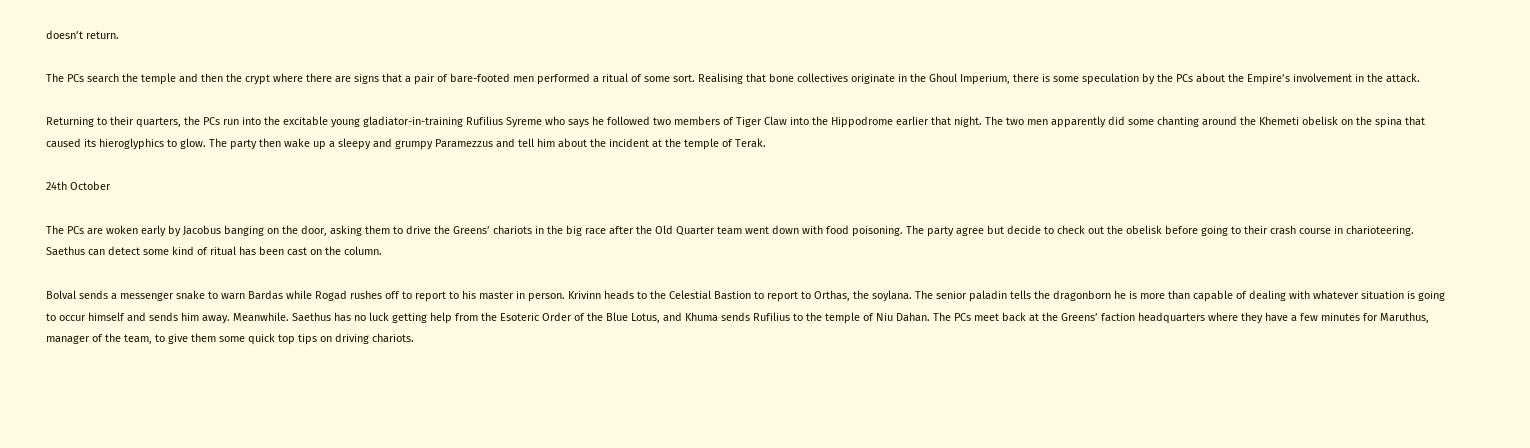doesn’t return.

The PCs search the temple and then the crypt where there are signs that a pair of bare-footed men performed a ritual of some sort. Realising that bone collectives originate in the Ghoul Imperium, there is some speculation by the PCs about the Empire’s involvement in the attack.

Returning to their quarters, the PCs run into the excitable young gladiator-in-training Rufilius Syreme who says he followed two members of Tiger Claw into the Hippodrome earlier that night. The two men apparently did some chanting around the Khemeti obelisk on the spina that caused its hieroglyphics to glow. The party then wake up a sleepy and grumpy Paramezzus and tell him about the incident at the temple of Terak.

24th October

The PCs are woken early by Jacobus banging on the door, asking them to drive the Greens’ chariots in the big race after the Old Quarter team went down with food poisoning. The party agree but decide to check out the obelisk before going to their crash course in charioteering. Saethus can detect some kind of ritual has been cast on the column.

Bolval sends a messenger snake to warn Bardas while Rogad rushes off to report to his master in person. Krivinn heads to the Celestial Bastion to report to Orthas, the soylana. The senior paladin tells the dragonborn he is more than capable of dealing with whatever situation is going to occur himself and sends him away. Meanwhile. Saethus has no luck getting help from the Esoteric Order of the Blue Lotus, and Khuma sends Rufilius to the temple of Niu Dahan. The PCs meet back at the Greens’ faction headquarters where they have a few minutes for Maruthus, manager of the team, to give them some quick top tips on driving chariots.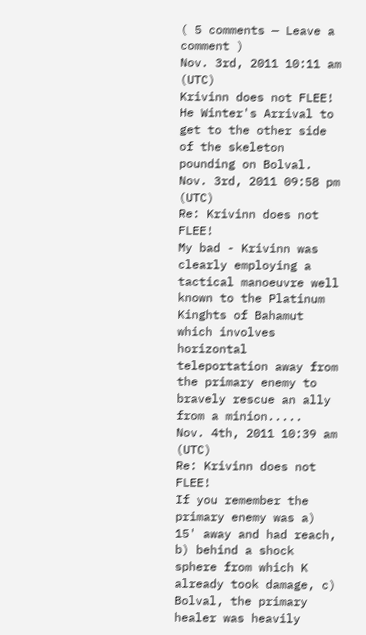( 5 comments — Leave a comment )
Nov. 3rd, 2011 10:11 am (UTC)
Krivinn does not FLEE!
He Winter's Arrival to get to the other side of the skeleton pounding on Bolval.
Nov. 3rd, 2011 09:58 pm (UTC)
Re: Krivinn does not FLEE!
My bad - Krivinn was clearly employing a tactical manoeuvre well known to the Platinum Kinghts of Bahamut which involves horizontal teleportation away from the primary enemy to bravely rescue an ally from a minion.....
Nov. 4th, 2011 10:39 am (UTC)
Re: Krivinn does not FLEE!
If you remember the primary enemy was a) 15' away and had reach, b) behind a shock sphere from which K already took damage, c) Bolval, the primary healer was heavily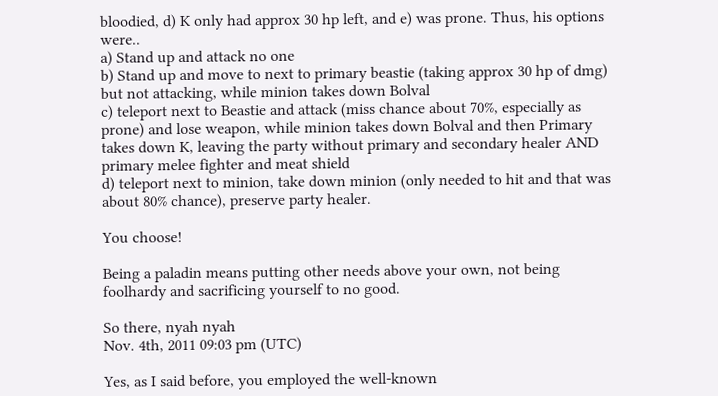bloodied, d) K only had approx 30 hp left, and e) was prone. Thus, his options were..
a) Stand up and attack no one
b) Stand up and move to next to primary beastie (taking approx 30 hp of dmg) but not attacking, while minion takes down Bolval
c) teleport next to Beastie and attack (miss chance about 70%, especially as prone) and lose weapon, while minion takes down Bolval and then Primary takes down K, leaving the party without primary and secondary healer AND primary melee fighter and meat shield
d) teleport next to minion, take down minion (only needed to hit and that was about 80% chance), preserve party healer.

You choose!

Being a paladin means putting other needs above your own, not being foolhardy and sacrificing yourself to no good.

So there, nyah nyah
Nov. 4th, 2011 09:03 pm (UTC)

Yes, as I said before, you employed the well-known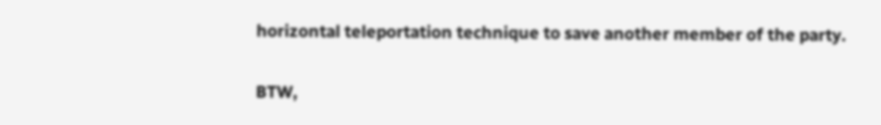horizontal teleportation technique to save another member of the party.

BTW,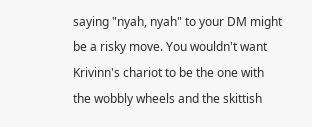saying "nyah, nyah" to your DM might be a risky move. You wouldn't want Krivinn's chariot to be the one with the wobbly wheels and the skittish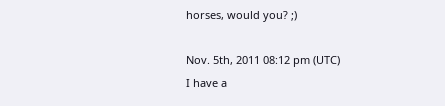horses, would you? ;)

Nov. 5th, 2011 08:12 pm (UTC)
I have a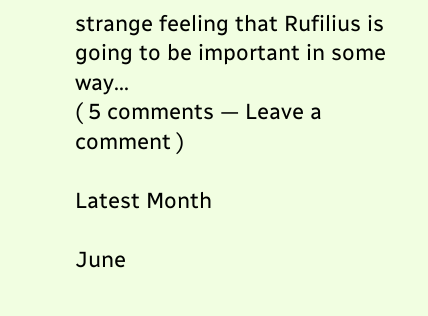strange feeling that Rufilius is going to be important in some way...
( 5 comments — Leave a comment )

Latest Month

June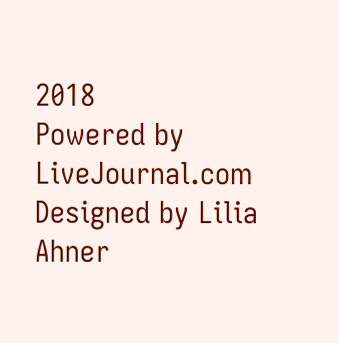2018
Powered by LiveJournal.com
Designed by Lilia Ahner